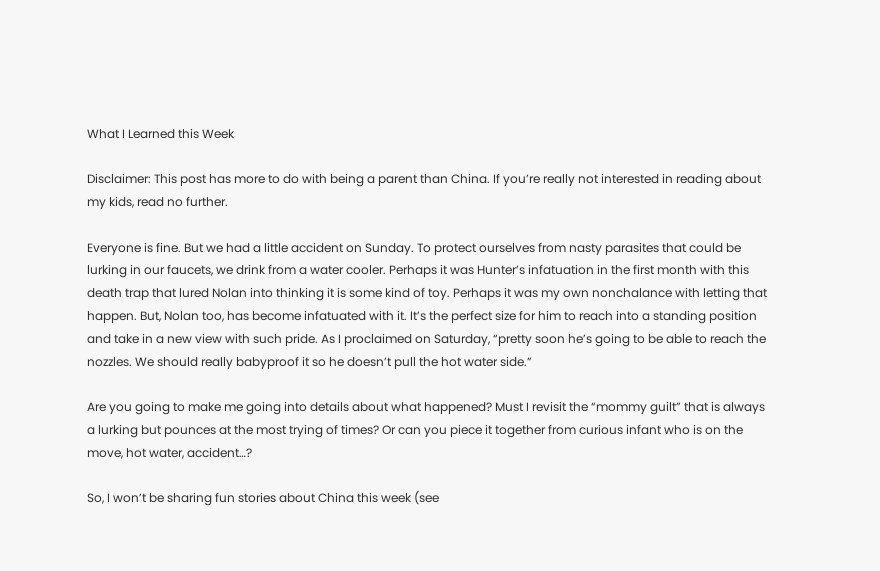What I Learned this Week

Disclaimer: This post has more to do with being a parent than China. If you’re really not interested in reading about my kids, read no further.

Everyone is fine. But we had a little accident on Sunday. To protect ourselves from nasty parasites that could be lurking in our faucets, we drink from a water cooler. Perhaps it was Hunter’s infatuation in the first month with this death trap that lured Nolan into thinking it is some kind of toy. Perhaps it was my own nonchalance with letting that happen. But, Nolan too, has become infatuated with it. It’s the perfect size for him to reach into a standing position and take in a new view with such pride. As I proclaimed on Saturday, “pretty soon he’s going to be able to reach the nozzles. We should really babyproof it so he doesn’t pull the hot water side.”

Are you going to make me going into details about what happened? Must I revisit the “mommy guilt” that is always a lurking but pounces at the most trying of times? Or can you piece it together from curious infant who is on the move, hot water, accident…?

So, I won’t be sharing fun stories about China this week (see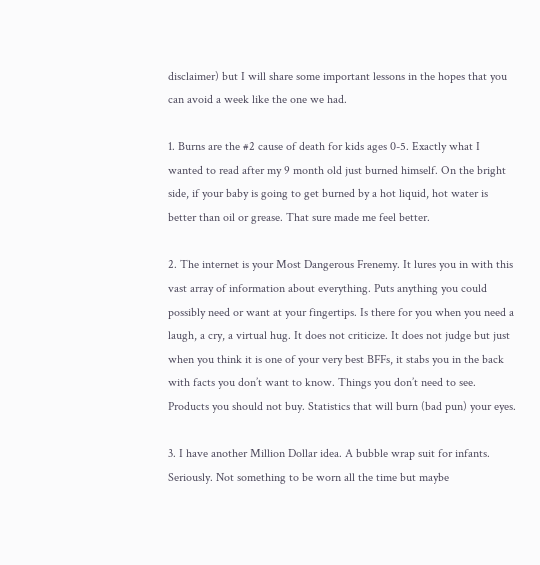disclaimer) but I will share some important lessons in the hopes that you can avoid a week like the one we had.

1. Burns are the #2 cause of death for kids ages 0-5. Exactly what I wanted to read after my 9 month old just burned himself. On the bright side, if your baby is going to get burned by a hot liquid, hot water is better than oil or grease. That sure made me feel better.

2. The internet is your Most Dangerous Frenemy. It lures you in with this vast array of information about everything. Puts anything you could possibly need or want at your fingertips. Is there for you when you need a laugh, a cry, a virtual hug. It does not criticize. It does not judge but just when you think it is one of your very best BFFs, it stabs you in the back with facts you don’t want to know. Things you don’t need to see. Products you should not buy. Statistics that will burn (bad pun) your eyes.

3. I have another Million Dollar idea. A bubble wrap suit for infants. Seriously. Not something to be worn all the time but maybe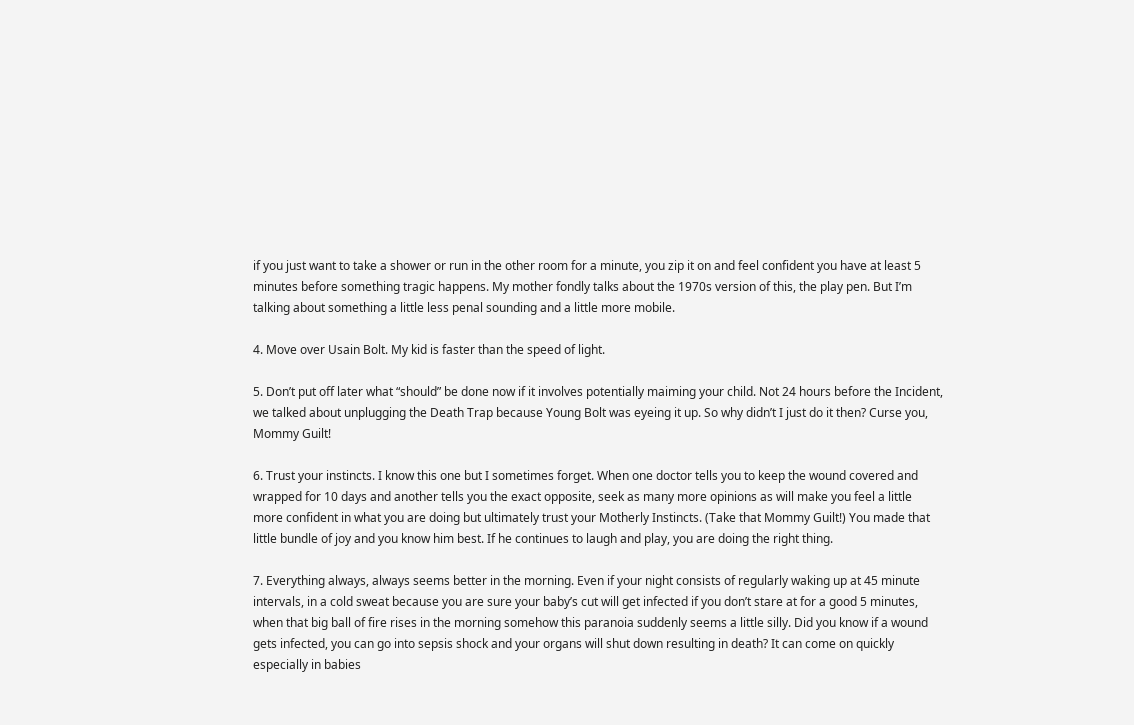if you just want to take a shower or run in the other room for a minute, you zip it on and feel confident you have at least 5 minutes before something tragic happens. My mother fondly talks about the 1970s version of this, the play pen. But I’m talking about something a little less penal sounding and a little more mobile.

4. Move over Usain Bolt. My kid is faster than the speed of light.

5. Don’t put off later what “should” be done now if it involves potentially maiming your child. Not 24 hours before the Incident, we talked about unplugging the Death Trap because Young Bolt was eyeing it up. So why didn’t I just do it then? Curse you, Mommy Guilt!

6. Trust your instincts. I know this one but I sometimes forget. When one doctor tells you to keep the wound covered and wrapped for 10 days and another tells you the exact opposite, seek as many more opinions as will make you feel a little more confident in what you are doing but ultimately trust your Motherly Instincts. (Take that Mommy Guilt!) You made that little bundle of joy and you know him best. If he continues to laugh and play, you are doing the right thing.

7. Everything always, always seems better in the morning. Even if your night consists of regularly waking up at 45 minute intervals, in a cold sweat because you are sure your baby’s cut will get infected if you don’t stare at for a good 5 minutes, when that big ball of fire rises in the morning somehow this paranoia suddenly seems a little silly. Did you know if a wound gets infected, you can go into sepsis shock and your organs will shut down resulting in death? It can come on quickly especially in babies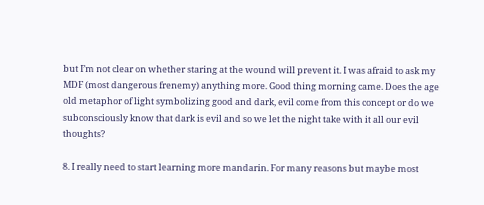but I’m not clear on whether staring at the wound will prevent it. I was afraid to ask my MDF (most dangerous frenemy) anything more. Good thing morning came. Does the age old metaphor of light symbolizing good and dark, evil come from this concept or do we subconsciously know that dark is evil and so we let the night take with it all our evil thoughts?

8. I really need to start learning more mandarin. For many reasons but maybe most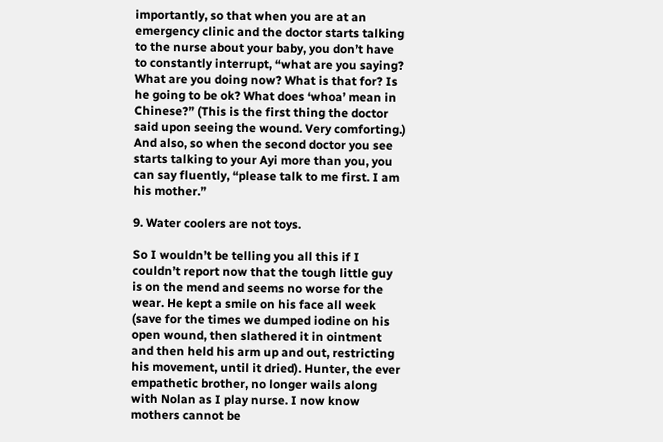importantly, so that when you are at an emergency clinic and the doctor starts talking to the nurse about your baby, you don’t have to constantly interrupt, “what are you saying? What are you doing now? What is that for? Is he going to be ok? What does ‘whoa’ mean in Chinese?” (This is the first thing the doctor said upon seeing the wound. Very comforting.) And also, so when the second doctor you see starts talking to your Ayi more than you, you can say fluently, “please talk to me first. I am his mother.”

9. Water coolers are not toys.

So I wouldn’t be telling you all this if I couldn’t report now that the tough little guy is on the mend and seems no worse for the wear. He kept a smile on his face all week (save for the times we dumped iodine on his open wound, then slathered it in ointment and then held his arm up and out, restricting his movement, until it dried). Hunter, the ever empathetic brother, no longer wails along with Nolan as I play nurse. I now know mothers cannot be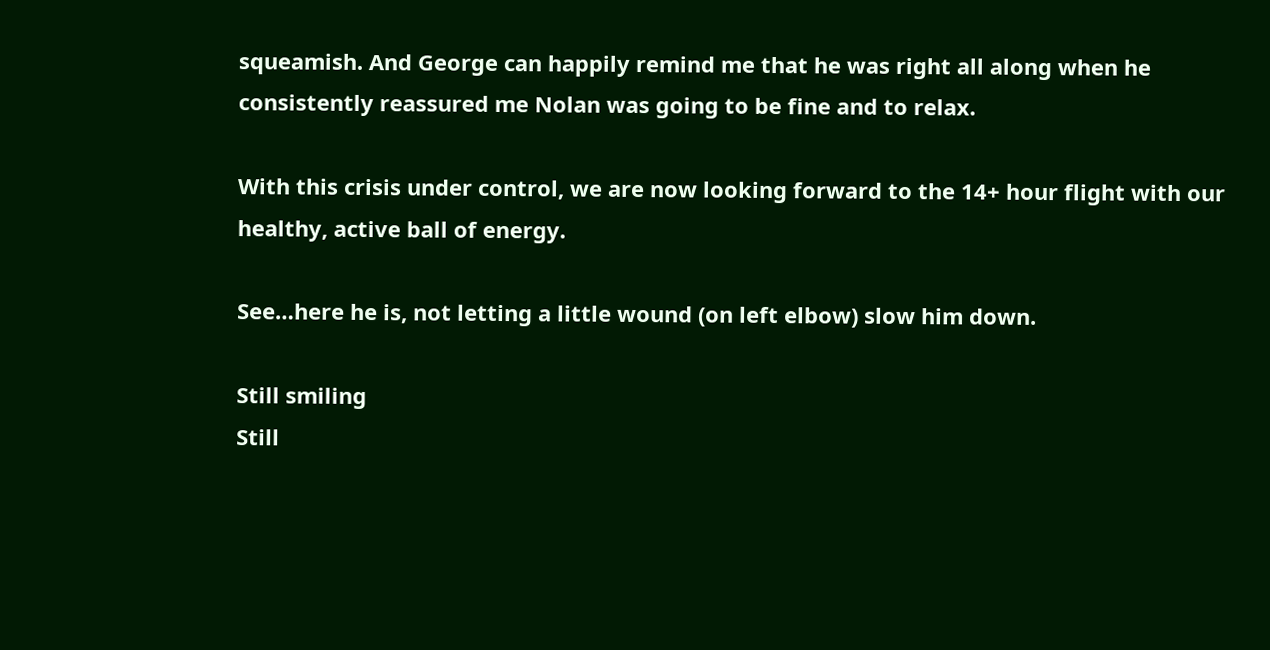squeamish. And George can happily remind me that he was right all along when he consistently reassured me Nolan was going to be fine and to relax.

With this crisis under control, we are now looking forward to the 14+ hour flight with our healthy, active ball of energy.

See…here he is, not letting a little wound (on left elbow) slow him down.

Still smiling
Still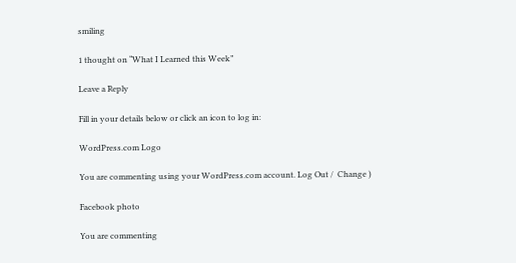smiling

1 thought on “What I Learned this Week”

Leave a Reply

Fill in your details below or click an icon to log in:

WordPress.com Logo

You are commenting using your WordPress.com account. Log Out /  Change )

Facebook photo

You are commenting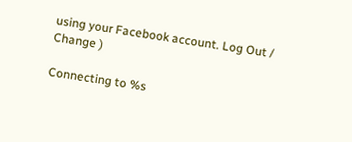using your Facebook account. Log Out /  Change )

Connecting to %s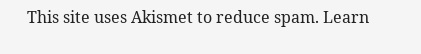This site uses Akismet to reduce spam. Learn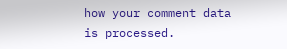how your comment data is processed.